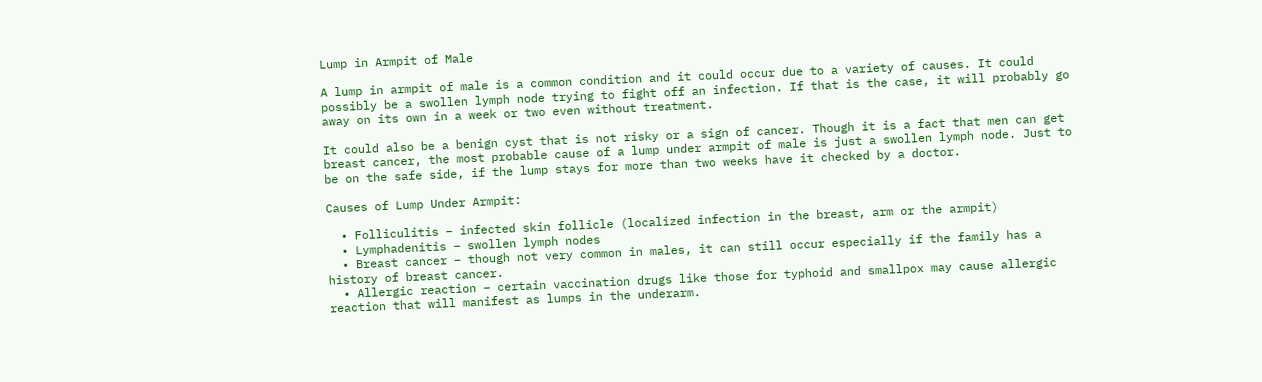Lump in Armpit of Male

A lump in armpit of male is a common condition and it could occur due to a variety of causes. It could possibly be a swollen lymph node trying to fight off an infection. If that is the case, it will probably go away on its own in a week or two even without treatment.

It could also be a benign cyst that is not risky or a sign of cancer. Though it is a fact that men can get breast cancer, the most probable cause of a lump under armpit of male is just a swollen lymph node. Just to be on the safe side, if the lump stays for more than two weeks have it checked by a doctor.

Causes of Lump Under Armpit:

  • Folliculitis – infected skin follicle (localized infection in the breast, arm or the armpit)
  • Lymphadenitis – swollen lymph nodes
  • Breast cancer – though not very common in males, it can still occur especially if the family has a history of breast cancer.
  • Allergic reaction – certain vaccination drugs like those for typhoid and smallpox may cause allergic reaction that will manifest as lumps in the underarm.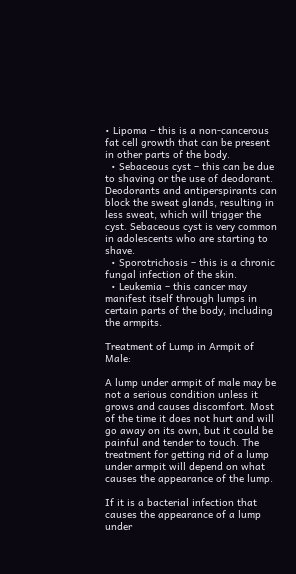• Lipoma – this is a non-cancerous fat cell growth that can be present in other parts of the body.
  • Sebaceous cyst – this can be due to shaving or the use of deodorant. Deodorants and antiperspirants can block the sweat glands, resulting in less sweat, which will trigger the cyst. Sebaceous cyst is very common in adolescents who are starting to shave.
  • Sporotrichosis – this is a chronic fungal infection of the skin.
  • Leukemia – this cancer may manifest itself through lumps in certain parts of the body, including the armpits.

Treatment of Lump in Armpit of Male:

A lump under armpit of male may be not a serious condition unless it grows and causes discomfort. Most of the time it does not hurt and will go away on its own, but it could be painful and tender to touch. The treatment for getting rid of a lump under armpit will depend on what causes the appearance of the lump.

If it is a bacterial infection that causes the appearance of a lump under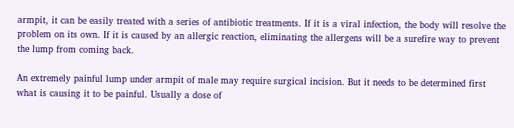armpit, it can be easily treated with a series of antibiotic treatments. If it is a viral infection, the body will resolve the problem on its own. If it is caused by an allergic reaction, eliminating the allergens will be a surefire way to prevent the lump from coming back.

An extremely painful lump under armpit of male may require surgical incision. But it needs to be determined first what is causing it to be painful. Usually a dose of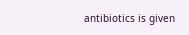antibiotics is given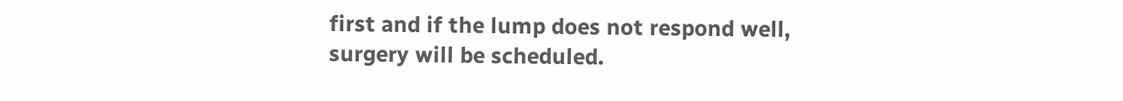first and if the lump does not respond well, surgery will be scheduled.